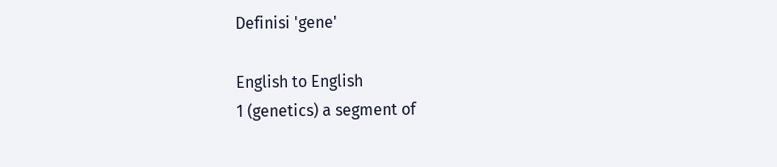Definisi 'gene'

English to English
1 (genetics) a segment of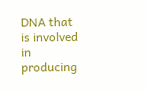DNA that is involved in producing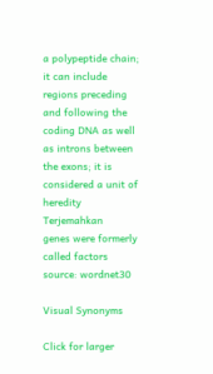a polypeptide chain; it can include regions preceding and following the coding DNA as well as introns between the exons; it is considered a unit of heredity Terjemahkan
genes were formerly called factors
source: wordnet30

Visual Synonyms

Click for larger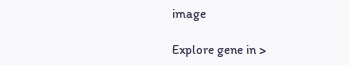image

Explore gene in >